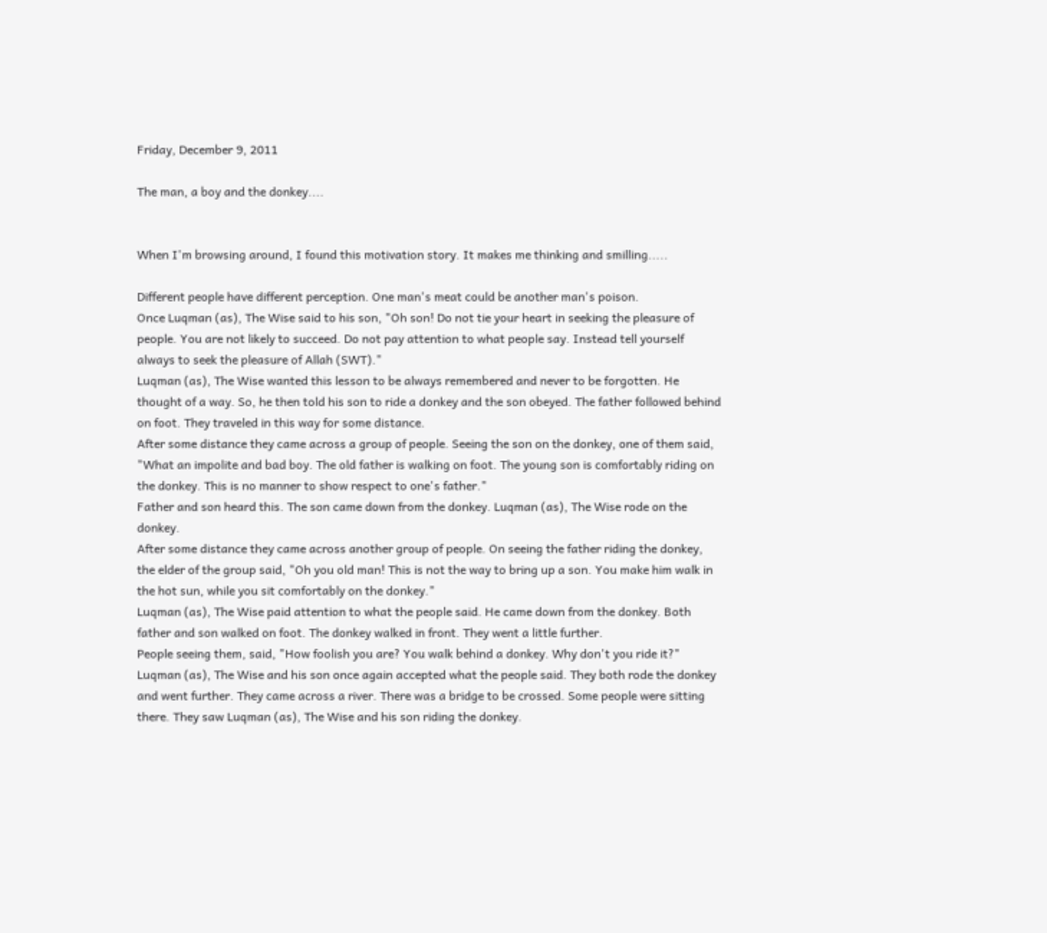Friday, December 9, 2011

The man, a boy and the donkey....


When I'm browsing around, I found this motivation story. It makes me thinking and smilling.....

Different people have different perception. One man's meat could be another man's poison.
Once Luqman (as), The Wise said to his son, "Oh son! Do not tie your heart in seeking the pleasure of people. You are not likely to succeed. Do not pay attention to what people say. Instead tell yourself always to seek the pleasure of Allah (SWT)."
Luqman (as), The Wise wanted this lesson to be always remembered and never to be forgotten. He thought of a way. So, he then told his son to ride a donkey and the son obeyed. The father followed behind on foot. They traveled in this way for some distance.
After some distance they came across a group of people. Seeing the son on the donkey, one of them said, "What an impolite and bad boy. The old father is walking on foot. The young son is comfortably riding on the donkey. This is no manner to show respect to one's father."
Father and son heard this. The son came down from the donkey. Luqman (as), The Wise rode on the donkey.
After some distance they came across another group of people. On seeing the father riding the donkey, the elder of the group said, "Oh you old man! This is not the way to bring up a son. You make him walk in the hot sun, while you sit comfortably on the donkey."
Luqman (as), The Wise paid attention to what the people said. He came down from the donkey. Both father and son walked on foot. The donkey walked in front. They went a little further.
People seeing them, said, "How foolish you are? You walk behind a donkey. Why don't you ride it?"
Luqman (as), The Wise and his son once again accepted what the people said. They both rode the donkey and went further. They came across a river. There was a bridge to be crossed. Some people were sitting there. They saw Luqman (as), The Wise and his son riding the donkey.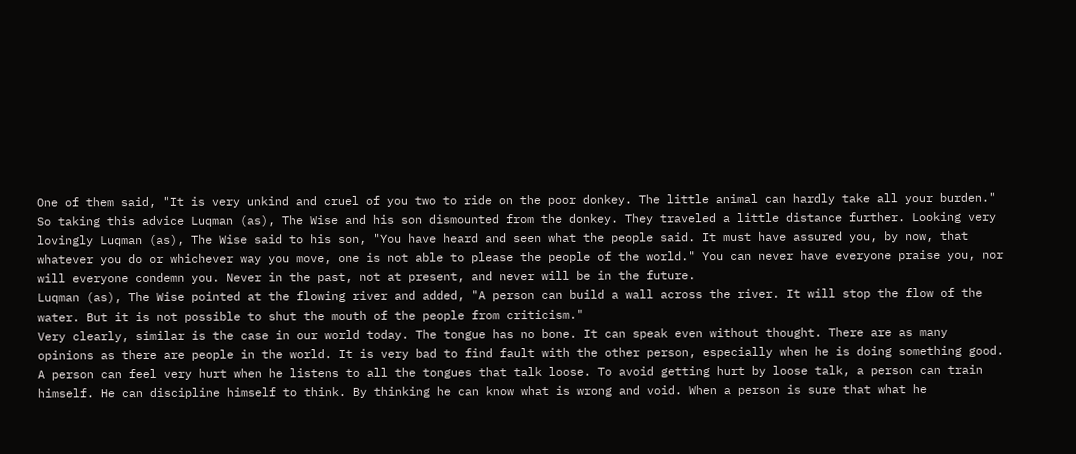One of them said, "It is very unkind and cruel of you two to ride on the poor donkey. The little animal can hardly take all your burden."
So taking this advice Luqman (as), The Wise and his son dismounted from the donkey. They traveled a little distance further. Looking very lovingly Luqman (as), The Wise said to his son, "You have heard and seen what the people said. It must have assured you, by now, that whatever you do or whichever way you move, one is not able to please the people of the world." You can never have everyone praise you, nor will everyone condemn you. Never in the past, not at present, and never will be in the future.
Luqman (as), The Wise pointed at the flowing river and added, "A person can build a wall across the river. It will stop the flow of the water. But it is not possible to shut the mouth of the people from criticism."
Very clearly, similar is the case in our world today. The tongue has no bone. It can speak even without thought. There are as many opinions as there are people in the world. It is very bad to find fault with the other person, especially when he is doing something good. A person can feel very hurt when he listens to all the tongues that talk loose. To avoid getting hurt by loose talk, a person can train himself. He can discipline himself to think. By thinking he can know what is wrong and void. When a person is sure that what he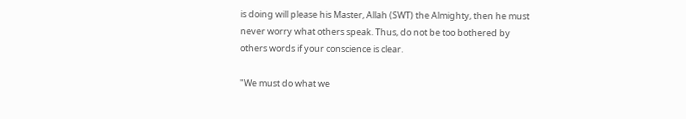is doing will please his Master, Allah (SWT) the Almighty, then he must never worry what others speak. Thus, do not be too bothered by others words if your conscience is clear.

"We must do what we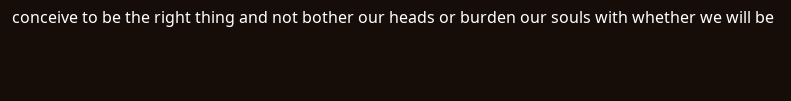conceive to be the right thing and not bother our heads or burden our souls with whether we will be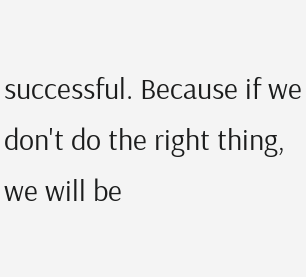successful. Because if we don't do the right thing, we will be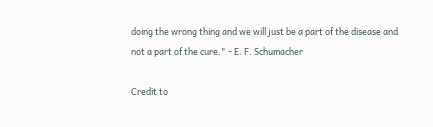doing the wrong thing and we will just be a part of the disease and not a part of the cure." - E. F. Schumacher

Credit to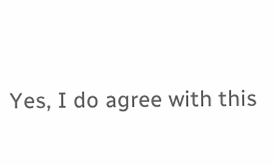Yes, I do agree with this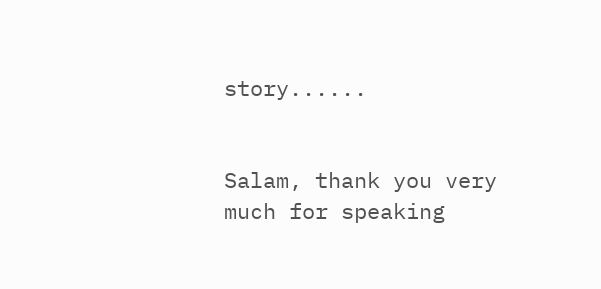story......


Salam, thank you very much for speaking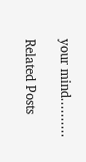your mind..........

Related Posts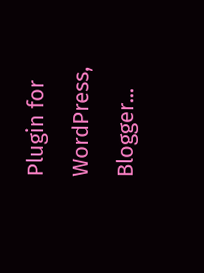Plugin for WordPress, Blogger...